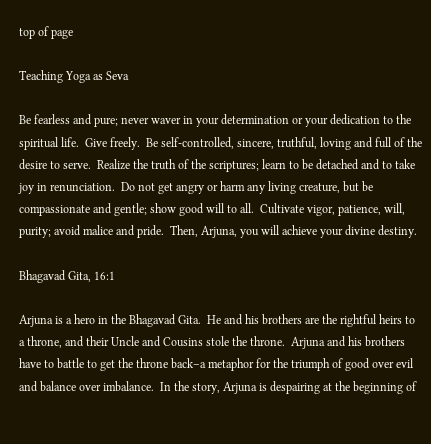top of page

Teaching Yoga as Seva

Be fearless and pure; never waver in your determination or your dedication to the spiritual life.  Give freely.  Be self-controlled, sincere, truthful, loving and full of the desire to serve.  Realize the truth of the scriptures; learn to be detached and to take joy in renunciation.  Do not get angry or harm any living creature, but be compassionate and gentle; show good will to all.  Cultivate vigor, patience, will, purity; avoid malice and pride.  Then, Arjuna, you will achieve your divine destiny.

Bhagavad Gita, 16:1

Arjuna is a hero in the Bhagavad Gita.  He and his brothers are the rightful heirs to a throne, and their Uncle and Cousins stole the throne.  Arjuna and his brothers have to battle to get the throne back–a metaphor for the triumph of good over evil and balance over imbalance.  In the story, Arjuna is despairing at the beginning of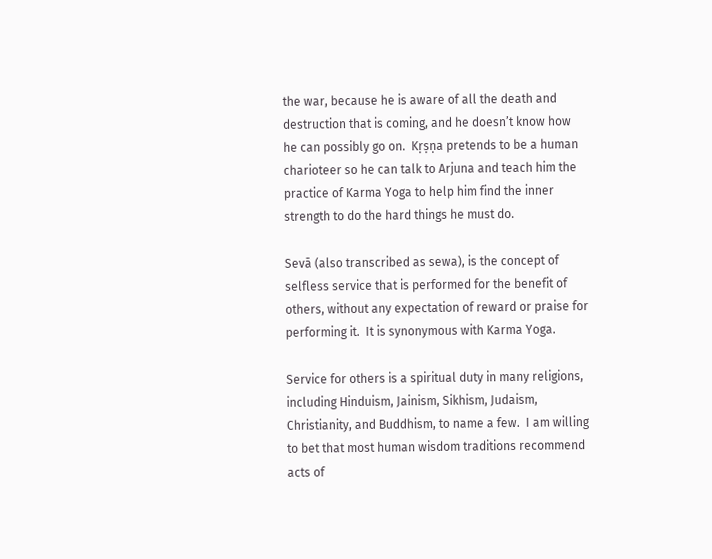the war, because he is aware of all the death and destruction that is coming, and he doesn’t know how he can possibly go on.  Kṛṣṇa pretends to be a human charioteer so he can talk to Arjuna and teach him the practice of Karma Yoga to help him find the inner strength to do the hard things he must do.

Sevā (also transcribed as sewa), is the concept of selfless service that is performed for the benefit of others, without any expectation of reward or praise for performing it.  It is synonymous with Karma Yoga.

Service for others is a spiritual duty in many religions, including Hinduism, Jainism, Sikhism, Judaism, Christianity, and Buddhism, to name a few.  I am willing to bet that most human wisdom traditions recommend acts of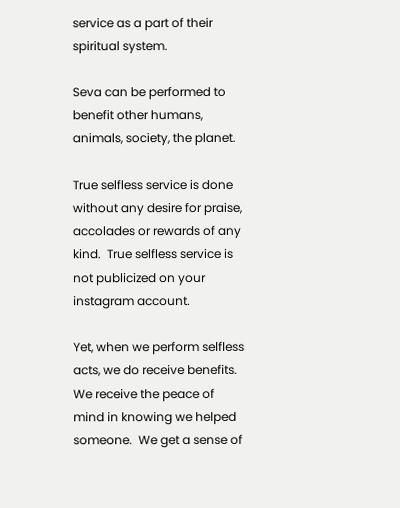service as a part of their spiritual system.

Seva can be performed to benefit other humans, animals, society, the planet.

True selfless service is done without any desire for praise, accolades or rewards of any kind.  True selfless service is not publicized on your instagram account.

Yet, when we perform selfless acts, we do receive benefits.  We receive the peace of mind in knowing we helped someone.  We get a sense of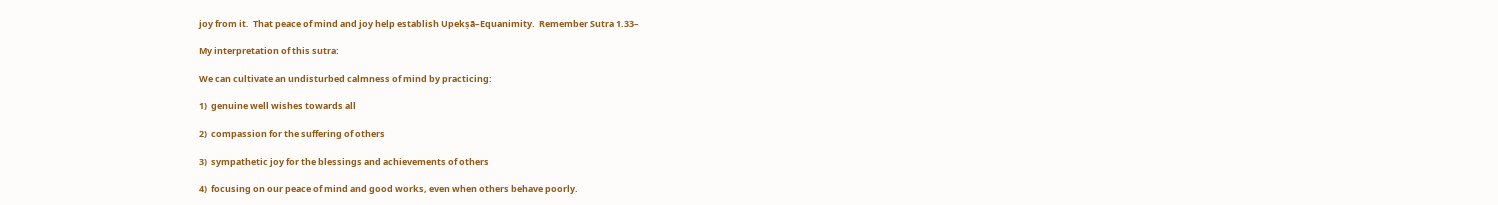joy from it.  That peace of mind and joy help establish Upekṣā–Equanimity.  Remember Sutra 1.33–

My interpretation of this sutra:

We can cultivate an undisturbed calmness of mind by practicing:

1)  genuine well wishes towards all

2)  compassion for the suffering of others

3)  sympathetic joy for the blessings and achievements of others

4)  focusing on our peace of mind and good works, even when others behave poorly.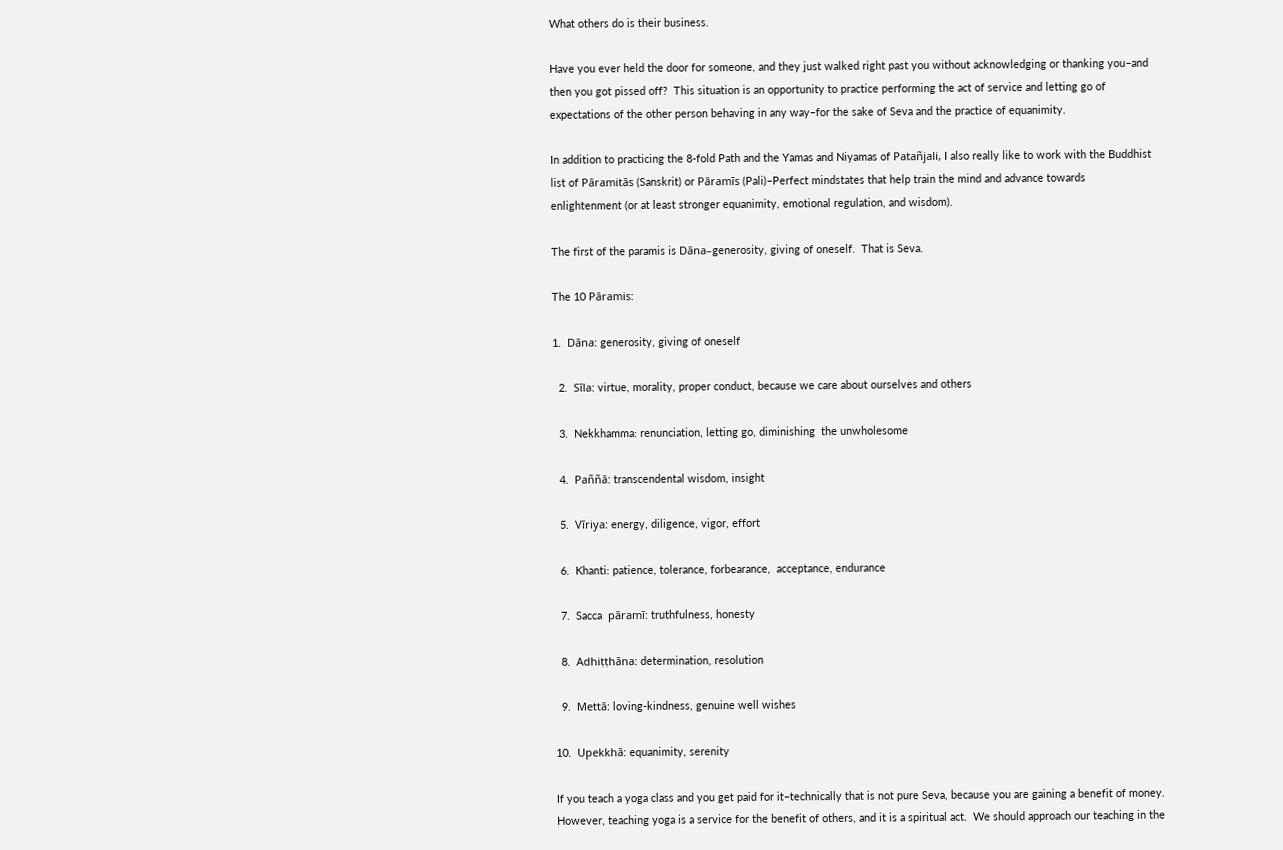What others do is their business.

Have you ever held the door for someone, and they just walked right past you without acknowledging or thanking you–and then you got pissed off?  This situation is an opportunity to practice performing the act of service and letting go of expectations of the other person behaving in any way–for the sake of Seva and the practice of equanimity.

In addition to practicing the 8-fold Path and the Yamas and Niyamas of Patañjali, I also really like to work with the Buddhist list of Pāramitās (Sanskrit) or Pāramīs (Pali)–Perfect mindstates that help train the mind and advance towards enlightenment (or at least stronger equanimity, emotional regulation, and wisdom).

The first of the paramis is Dāna–generosity, giving of oneself.  That is Seva.

The 10 Pāramis:

1.  Dāna: generosity, giving of oneself

  2.  Sīla: virtue, morality, proper conduct, because we care about ourselves and others

  3.  Nekkhamma: renunciation, letting go, diminishing  the unwholesome

  4.  Paññā: transcendental wisdom, insight

  5.  Vīriya: energy, diligence, vigor, effort

  6.  Khanti: patience, tolerance, forbearance,  acceptance, endurance

  7.  Sacca  pāramī: truthfulness, honesty

  8.  Adhiṭṭhāna: determination, resolution

  9.  Mettā: loving-kindness, genuine well wishes

10.  Upekkhā: equanimity, serenity

If you teach a yoga class and you get paid for it–technically that is not pure Seva, because you are gaining a benefit of money.  However, teaching yoga is a service for the benefit of others, and it is a spiritual act.  We should approach our teaching in the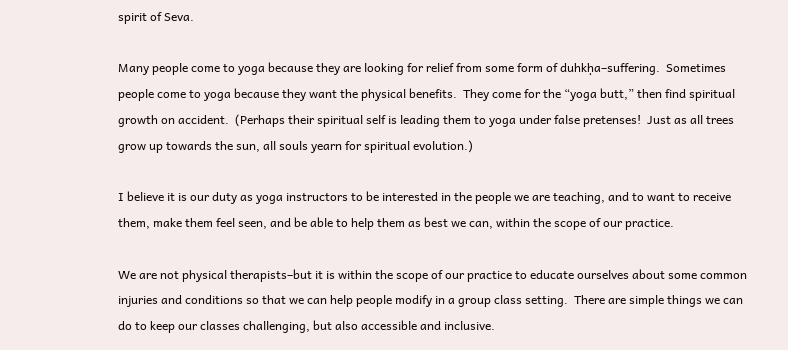spirit of Seva.

Many people come to yoga because they are looking for relief from some form of duhkḥa–suffering.  Sometimes people come to yoga because they want the physical benefits.  They come for the “yoga butt,” then find spiritual growth on accident.  (Perhaps their spiritual self is leading them to yoga under false pretenses!  Just as all trees grow up towards the sun, all souls yearn for spiritual evolution.)

I believe it is our duty as yoga instructors to be interested in the people we are teaching, and to want to receive them, make them feel seen, and be able to help them as best we can, within the scope of our practice.

We are not physical therapists–but it is within the scope of our practice to educate ourselves about some common injuries and conditions so that we can help people modify in a group class setting.  There are simple things we can do to keep our classes challenging, but also accessible and inclusive.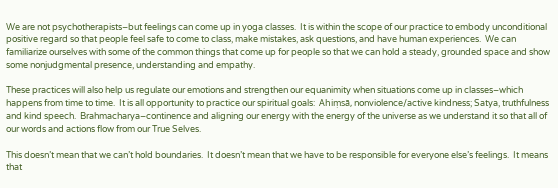We are not psychotherapists–but feelings can come up in yoga classes.  It is within the scope of our practice to embody unconditional positive regard so that people feel safe to come to class, make mistakes, ask questions, and have human experiences.  We can familiarize ourselves with some of the common things that come up for people so that we can hold a steady, grounded space and show some nonjudgmental presence, understanding and empathy.

These practices will also help us regulate our emotions and strengthen our equanimity when situations come up in classes–which happens from time to time.  It is all opportunity to practice our spiritual goals:  Ahiṃsā, nonviolence/active kindness; Satya, truthfulness and kind speech.  Brahmacharya–continence and aligning our energy with the energy of the universe as we understand it so that all of our words and actions flow from our True Selves.

This doesn’t mean that we can’t hold boundaries.  It doesn’t mean that we have to be responsible for everyone else’s feelings.  It means that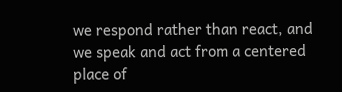we respond rather than react, and we speak and act from a centered place of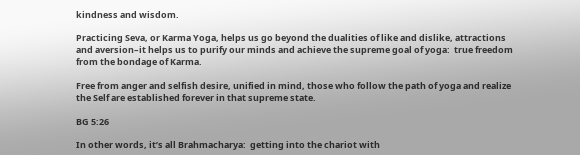kindness and wisdom.

Practicing Seva, or Karma Yoga, helps us go beyond the dualities of like and dislike, attractions and aversion–it helps us to purify our minds and achieve the supreme goal of yoga:  true freedom from the bondage of Karma.

Free from anger and selfish desire, unified in mind, those who follow the path of yoga and realize the Self are established forever in that supreme state.

BG 5:26

In other words, it’s all Brahmacharya:  getting into the chariot with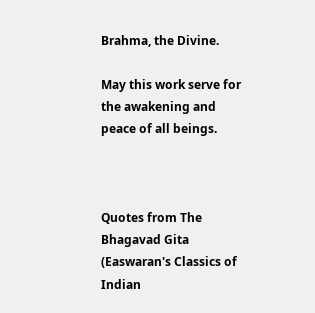Brahma, the Divine.

May this work serve for the awakening and peace of all beings.



Quotes from The Bhagavad Gita (Easwaran's Classics of Indian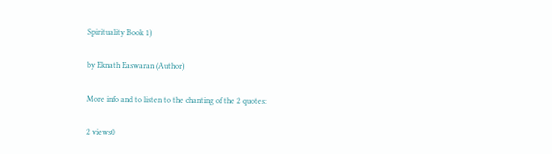Spirituality Book 1)

by Eknath Easwaran (Author)

More info and to listen to the chanting of the 2 quotes:

2 views0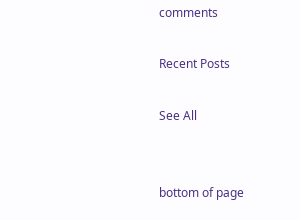comments

Recent Posts

See All


bottom of page